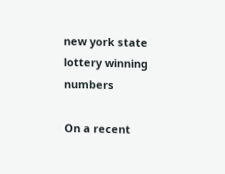new york state lottery winning numbers

On a recent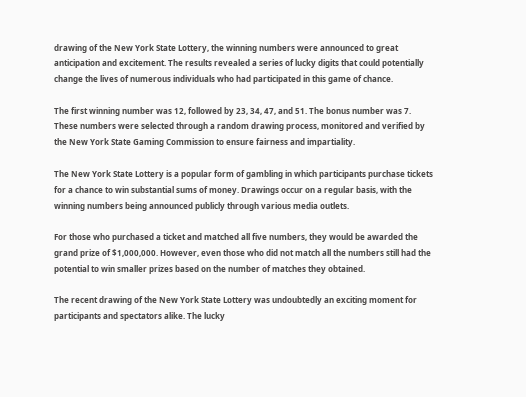drawing of the New York State Lottery, the winning numbers were announced to great anticipation and excitement. The results revealed a series of lucky digits that could potentially change the lives of numerous individuals who had participated in this game of chance.

The first winning number was 12, followed by 23, 34, 47, and 51. The bonus number was 7. These numbers were selected through a random drawing process, monitored and verified by the New York State Gaming Commission to ensure fairness and impartiality.

The New York State Lottery is a popular form of gambling in which participants purchase tickets for a chance to win substantial sums of money. Drawings occur on a regular basis, with the winning numbers being announced publicly through various media outlets.

For those who purchased a ticket and matched all five numbers, they would be awarded the grand prize of $1,000,000. However, even those who did not match all the numbers still had the potential to win smaller prizes based on the number of matches they obtained.

The recent drawing of the New York State Lottery was undoubtedly an exciting moment for participants and spectators alike. The lucky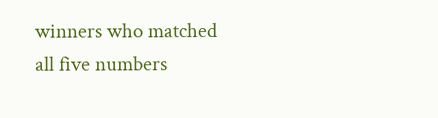winners who matched all five numbers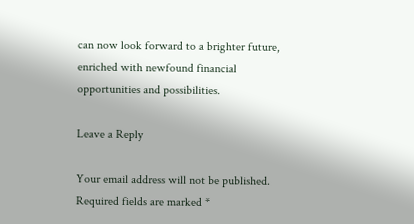can now look forward to a brighter future, enriched with newfound financial opportunities and possibilities.

Leave a Reply

Your email address will not be published. Required fields are marked *